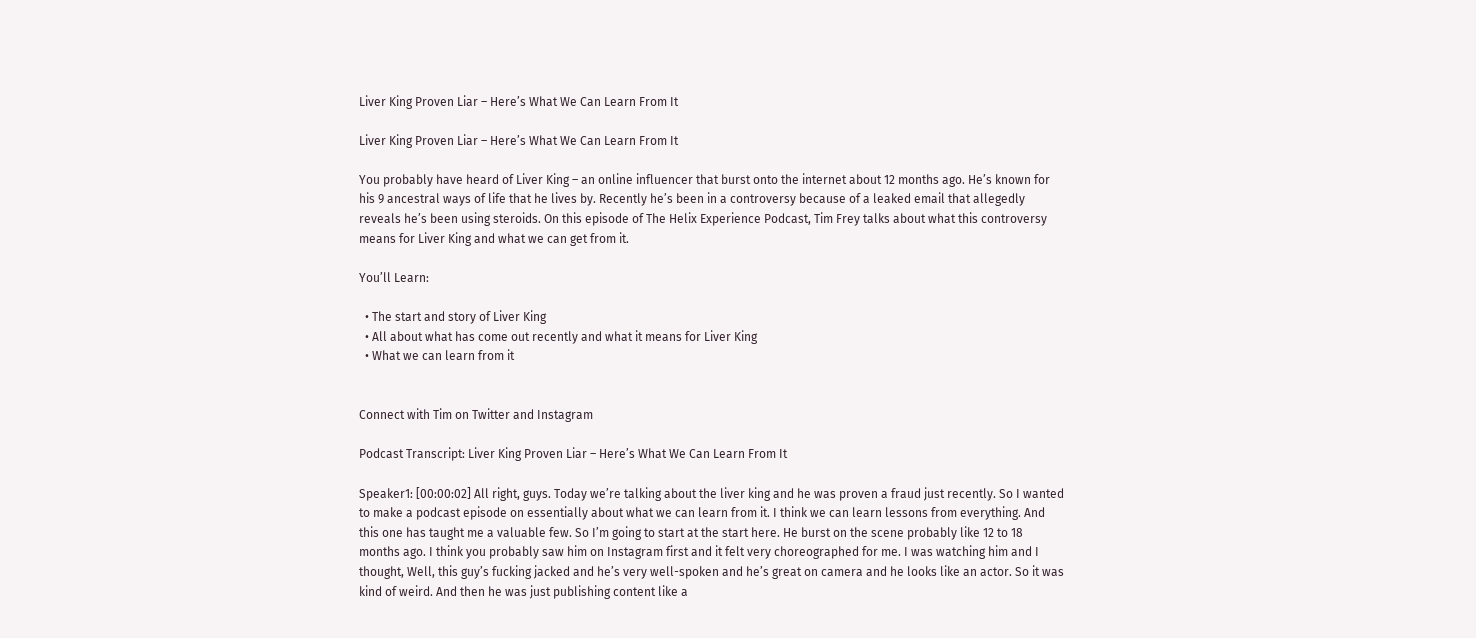Liver King Proven Liar – Here’s What We Can Learn From It

Liver King Proven Liar – Here’s What We Can Learn From It

You probably have heard of Liver King – an online influencer that burst onto the internet about 12 months ago. He’s known for his 9 ancestral ways of life that he lives by. Recently he’s been in a controversy because of a leaked email that allegedly reveals he’s been using steroids. On this episode of The Helix Experience Podcast, Tim Frey talks about what this controversy means for Liver King and what we can get from it.

You’ll Learn:

  • The start and story of Liver King
  • All about what has come out recently and what it means for Liver King
  • What we can learn from it


Connect with Tim on Twitter and Instagram

Podcast Transcript: Liver King Proven Liar – Here’s What We Can Learn From It

Speaker1: [00:00:02] All right, guys. Today we’re talking about the liver king and he was proven a fraud just recently. So I wanted to make a podcast episode on essentially about what we can learn from it. I think we can learn lessons from everything. And this one has taught me a valuable few. So I’m going to start at the start here. He burst on the scene probably like 12 to 18 months ago. I think you probably saw him on Instagram first and it felt very choreographed for me. I was watching him and I thought, Well, this guy’s fucking jacked and he’s very well-spoken and he’s great on camera and he looks like an actor. So it was kind of weird. And then he was just publishing content like a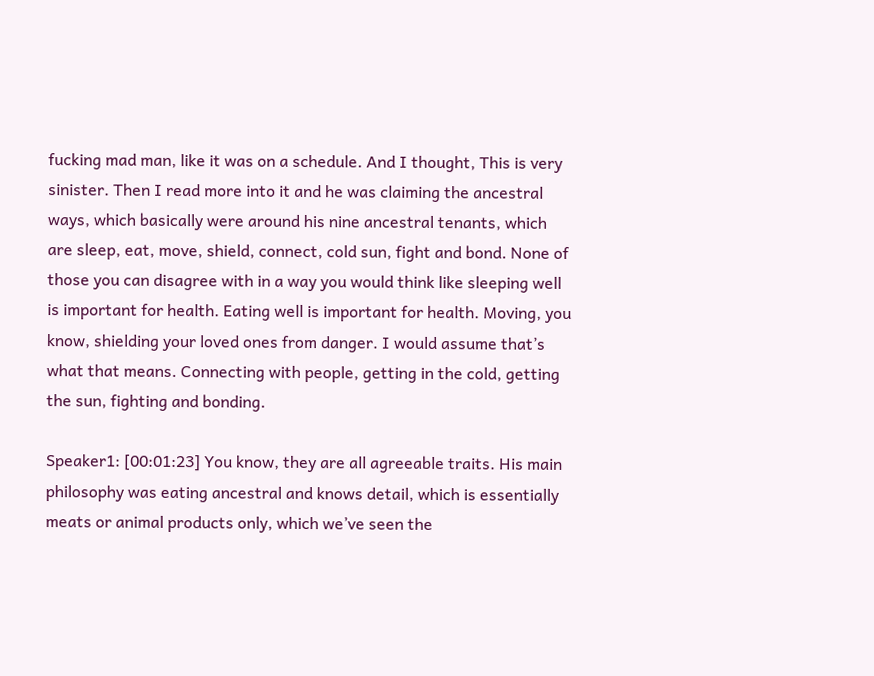fucking mad man, like it was on a schedule. And I thought, This is very sinister. Then I read more into it and he was claiming the ancestral ways, which basically were around his nine ancestral tenants, which are sleep, eat, move, shield, connect, cold sun, fight and bond. None of those you can disagree with in a way you would think like sleeping well is important for health. Eating well is important for health. Moving, you know, shielding your loved ones from danger. I would assume that’s what that means. Connecting with people, getting in the cold, getting the sun, fighting and bonding.

Speaker1: [00:01:23] You know, they are all agreeable traits. His main philosophy was eating ancestral and knows detail, which is essentially meats or animal products only, which we’ve seen the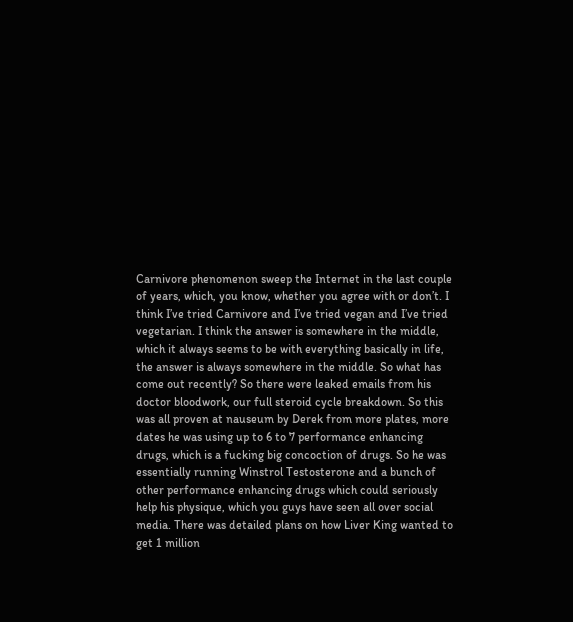Carnivore phenomenon sweep the Internet in the last couple of years, which, you know, whether you agree with or don’t. I think I’ve tried Carnivore and I’ve tried vegan and I’ve tried vegetarian. I think the answer is somewhere in the middle, which it always seems to be with everything basically in life, the answer is always somewhere in the middle. So what has come out recently? So there were leaked emails from his doctor bloodwork, our full steroid cycle breakdown. So this was all proven at nauseum by Derek from more plates, more dates he was using up to 6 to 7 performance enhancing drugs, which is a fucking big concoction of drugs. So he was essentially running Winstrol Testosterone and a bunch of other performance enhancing drugs which could seriously help his physique, which you guys have seen all over social media. There was detailed plans on how Liver King wanted to get 1 million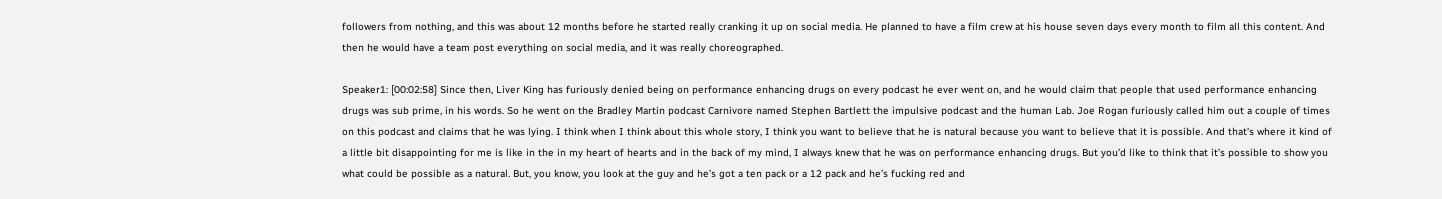followers from nothing, and this was about 12 months before he started really cranking it up on social media. He planned to have a film crew at his house seven days every month to film all this content. And then he would have a team post everything on social media, and it was really choreographed.

Speaker1: [00:02:58] Since then, Liver King has furiously denied being on performance enhancing drugs on every podcast he ever went on, and he would claim that people that used performance enhancing drugs was sub prime, in his words. So he went on the Bradley Martin podcast Carnivore named Stephen Bartlett the impulsive podcast and the human Lab. Joe Rogan furiously called him out a couple of times on this podcast and claims that he was lying. I think when I think about this whole story, I think you want to believe that he is natural because you want to believe that it is possible. And that’s where it kind of a little bit disappointing for me is like in the in my heart of hearts and in the back of my mind, I always knew that he was on performance enhancing drugs. But you’d like to think that it’s possible to show you what could be possible as a natural. But, you know, you look at the guy and he’s got a ten pack or a 12 pack and he’s fucking red and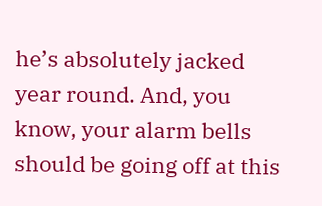he’s absolutely jacked year round. And, you know, your alarm bells should be going off at this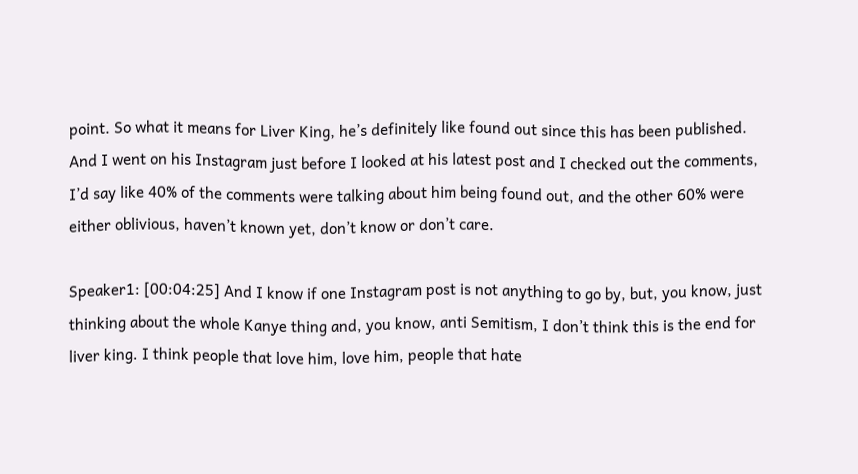point. So what it means for Liver King, he’s definitely like found out since this has been published. And I went on his Instagram just before I looked at his latest post and I checked out the comments, I’d say like 40% of the comments were talking about him being found out, and the other 60% were either oblivious, haven’t known yet, don’t know or don’t care.

Speaker1: [00:04:25] And I know if one Instagram post is not anything to go by, but, you know, just thinking about the whole Kanye thing and, you know, anti Semitism, I don’t think this is the end for liver king. I think people that love him, love him, people that hate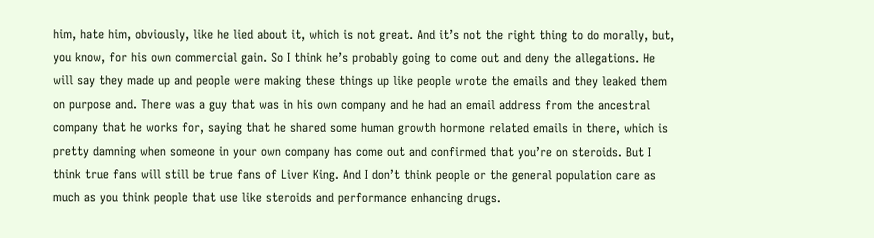him, hate him, obviously, like he lied about it, which is not great. And it’s not the right thing to do morally, but, you know, for his own commercial gain. So I think he’s probably going to come out and deny the allegations. He will say they made up and people were making these things up like people wrote the emails and they leaked them on purpose and. There was a guy that was in his own company and he had an email address from the ancestral company that he works for, saying that he shared some human growth hormone related emails in there, which is pretty damning when someone in your own company has come out and confirmed that you’re on steroids. But I think true fans will still be true fans of Liver King. And I don’t think people or the general population care as much as you think people that use like steroids and performance enhancing drugs.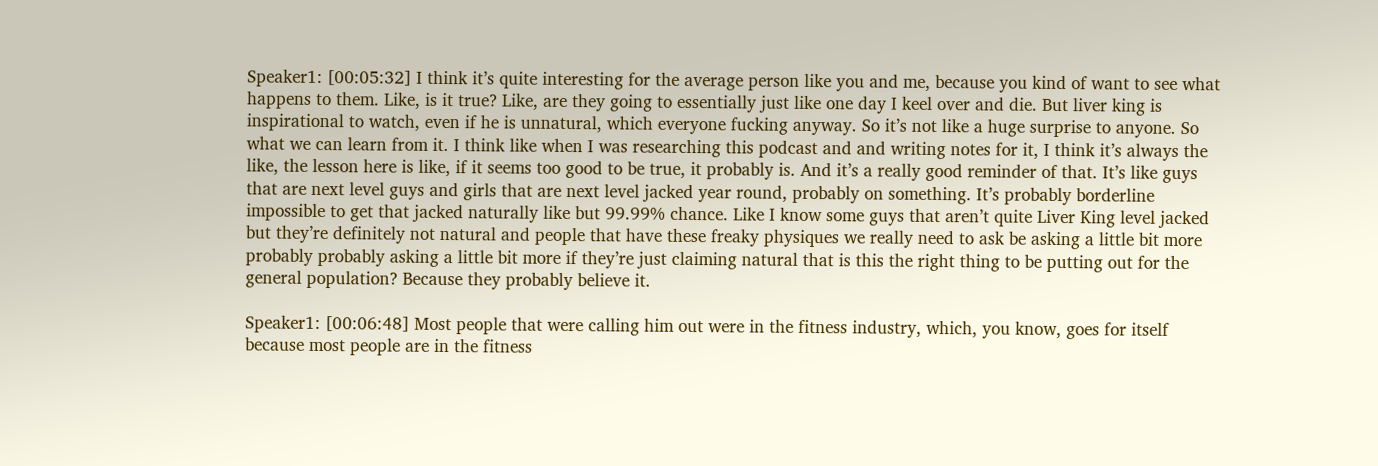Speaker1: [00:05:32] I think it’s quite interesting for the average person like you and me, because you kind of want to see what happens to them. Like, is it true? Like, are they going to essentially just like one day I keel over and die. But liver king is inspirational to watch, even if he is unnatural, which everyone fucking anyway. So it’s not like a huge surprise to anyone. So what we can learn from it. I think like when I was researching this podcast and and writing notes for it, I think it’s always the like, the lesson here is like, if it seems too good to be true, it probably is. And it’s a really good reminder of that. It’s like guys that are next level guys and girls that are next level jacked year round, probably on something. It’s probably borderline impossible to get that jacked naturally like but 99.99% chance. Like I know some guys that aren’t quite Liver King level jacked but they’re definitely not natural and people that have these freaky physiques we really need to ask be asking a little bit more probably probably asking a little bit more if they’re just claiming natural that is this the right thing to be putting out for the general population? Because they probably believe it.

Speaker1: [00:06:48] Most people that were calling him out were in the fitness industry, which, you know, goes for itself because most people are in the fitness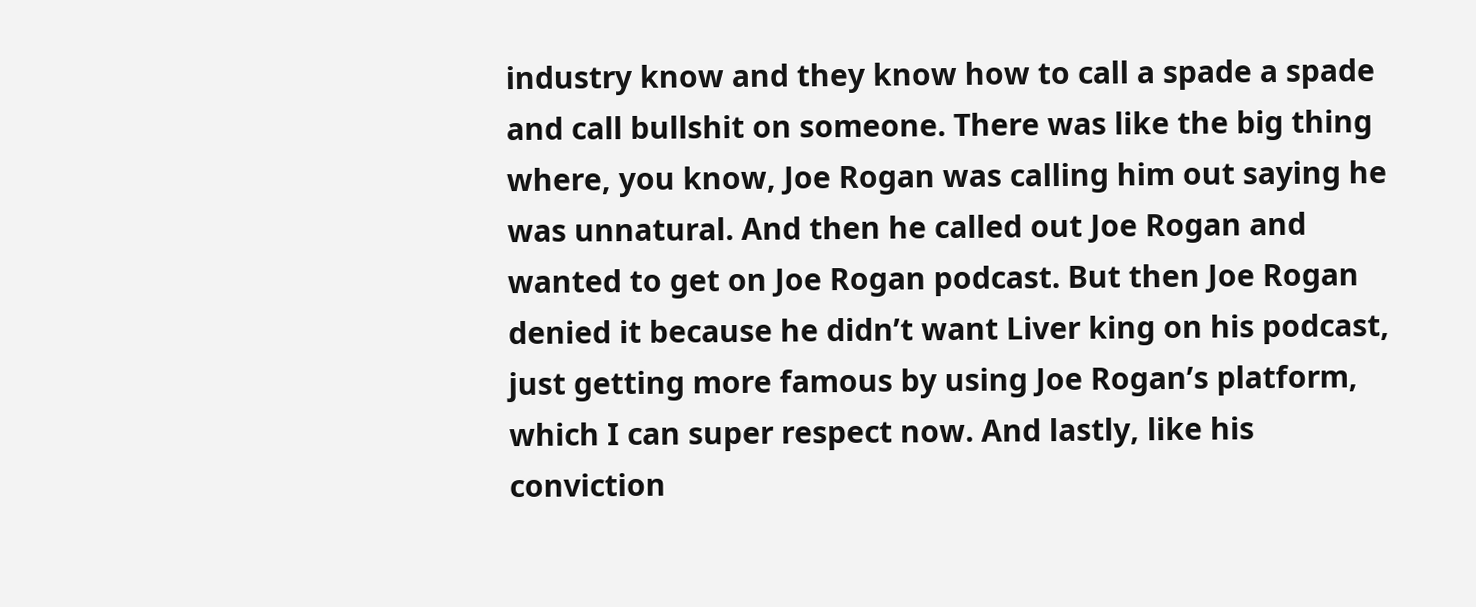industry know and they know how to call a spade a spade and call bullshit on someone. There was like the big thing where, you know, Joe Rogan was calling him out saying he was unnatural. And then he called out Joe Rogan and wanted to get on Joe Rogan podcast. But then Joe Rogan denied it because he didn’t want Liver king on his podcast, just getting more famous by using Joe Rogan’s platform, which I can super respect now. And lastly, like his conviction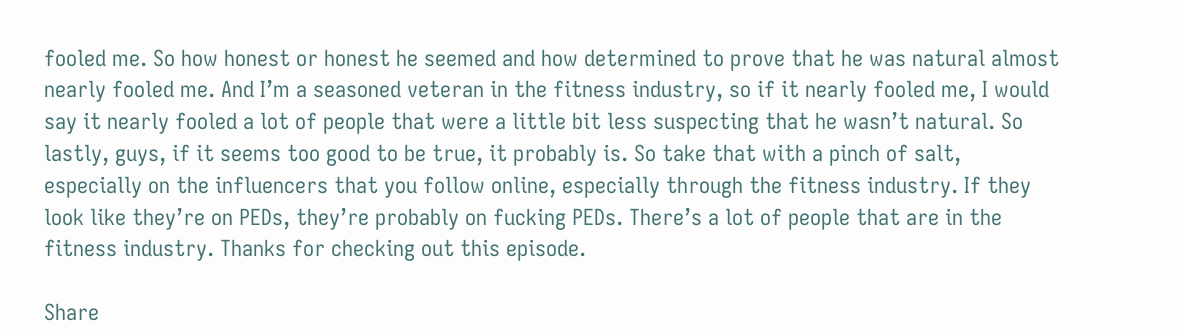fooled me. So how honest or honest he seemed and how determined to prove that he was natural almost nearly fooled me. And I’m a seasoned veteran in the fitness industry, so if it nearly fooled me, I would say it nearly fooled a lot of people that were a little bit less suspecting that he wasn’t natural. So lastly, guys, if it seems too good to be true, it probably is. So take that with a pinch of salt, especially on the influencers that you follow online, especially through the fitness industry. If they look like they’re on PEDs, they’re probably on fucking PEDs. There’s a lot of people that are in the fitness industry. Thanks for checking out this episode.

Share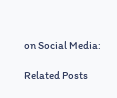on Social Media:

Related Posts